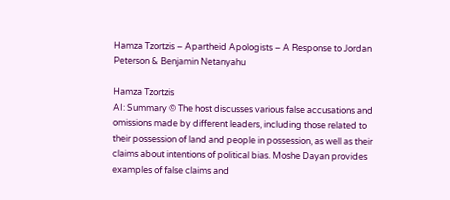Hamza Tzortzis – Apartheid Apologists – A Response to Jordan Peterson & Benjamin Netanyahu

Hamza Tzortzis
AI: Summary © The host discusses various false accusations and omissions made by different leaders, including those related to their possession of land and people in possession, as well as their claims about intentions of political bias. Moshe Dayan provides examples of false claims and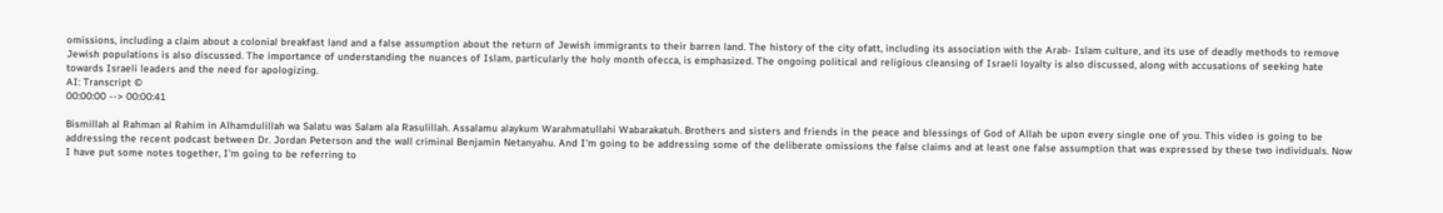omissions, including a claim about a colonial breakfast land and a false assumption about the return of Jewish immigrants to their barren land. The history of the city ofatt, including its association with the Arab- Islam culture, and its use of deadly methods to remove Jewish populations is also discussed. The importance of understanding the nuances of Islam, particularly the holy month ofecca, is emphasized. The ongoing political and religious cleansing of Israeli loyalty is also discussed, along with accusations of seeking hate towards Israeli leaders and the need for apologizing.
AI: Transcript ©
00:00:00 --> 00:00:41

Bismillah al Rahman al Rahim in Alhamdulillah wa Salatu was Salam ala Rasulillah. Assalamu alaykum Warahmatullahi Wabarakatuh. Brothers and sisters and friends in the peace and blessings of God of Allah be upon every single one of you. This video is going to be addressing the recent podcast between Dr. Jordan Peterson and the wall criminal Benjamin Netanyahu. And I'm going to be addressing some of the deliberate omissions the false claims and at least one false assumption that was expressed by these two individuals. Now I have put some notes together, I'm going to be referring to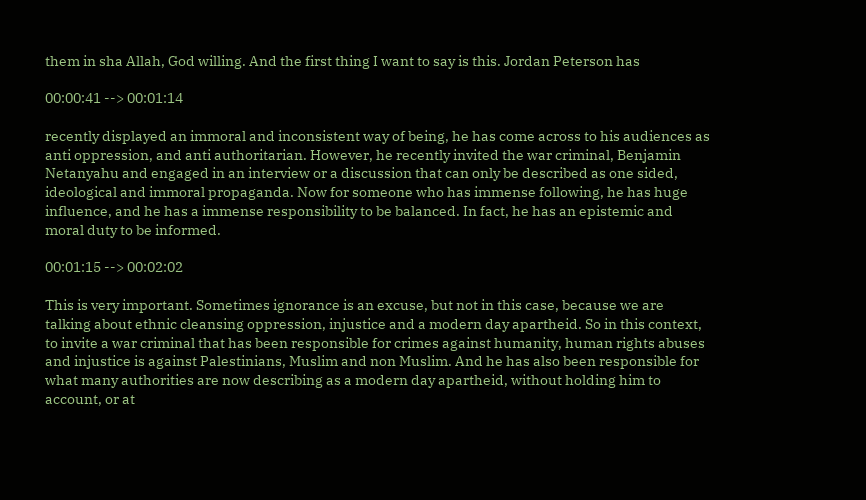them in sha Allah, God willing. And the first thing I want to say is this. Jordan Peterson has

00:00:41 --> 00:01:14

recently displayed an immoral and inconsistent way of being, he has come across to his audiences as anti oppression, and anti authoritarian. However, he recently invited the war criminal, Benjamin Netanyahu and engaged in an interview or a discussion that can only be described as one sided, ideological and immoral propaganda. Now for someone who has immense following, he has huge influence, and he has a immense responsibility to be balanced. In fact, he has an epistemic and moral duty to be informed.

00:01:15 --> 00:02:02

This is very important. Sometimes ignorance is an excuse, but not in this case, because we are talking about ethnic cleansing oppression, injustice and a modern day apartheid. So in this context, to invite a war criminal that has been responsible for crimes against humanity, human rights abuses and injustice is against Palestinians, Muslim and non Muslim. And he has also been responsible for what many authorities are now describing as a modern day apartheid, without holding him to account, or at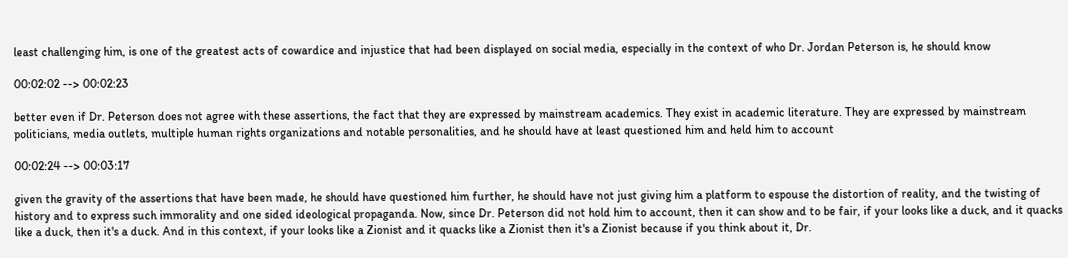least challenging him, is one of the greatest acts of cowardice and injustice that had been displayed on social media, especially in the context of who Dr. Jordan Peterson is, he should know

00:02:02 --> 00:02:23

better even if Dr. Peterson does not agree with these assertions, the fact that they are expressed by mainstream academics. They exist in academic literature. They are expressed by mainstream politicians, media outlets, multiple human rights organizations and notable personalities, and he should have at least questioned him and held him to account

00:02:24 --> 00:03:17

given the gravity of the assertions that have been made, he should have questioned him further, he should have not just giving him a platform to espouse the distortion of reality, and the twisting of history and to express such immorality and one sided ideological propaganda. Now, since Dr. Peterson did not hold him to account, then it can show and to be fair, if your looks like a duck, and it quacks like a duck, then it's a duck. And in this context, if your looks like a Zionist and it quacks like a Zionist then it's a Zionist because if you think about it, Dr.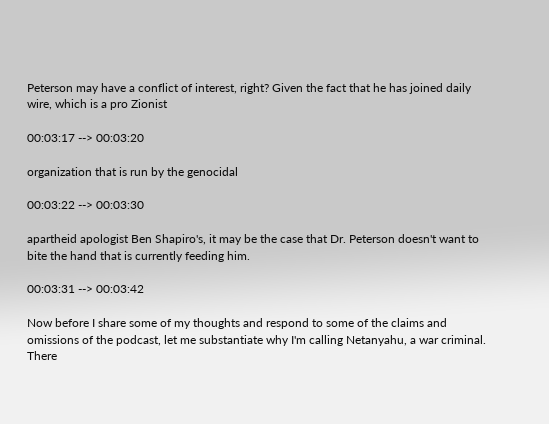Peterson may have a conflict of interest, right? Given the fact that he has joined daily wire, which is a pro Zionist

00:03:17 --> 00:03:20

organization that is run by the genocidal

00:03:22 --> 00:03:30

apartheid apologist Ben Shapiro's, it may be the case that Dr. Peterson doesn't want to bite the hand that is currently feeding him.

00:03:31 --> 00:03:42

Now before I share some of my thoughts and respond to some of the claims and omissions of the podcast, let me substantiate why I'm calling Netanyahu, a war criminal. There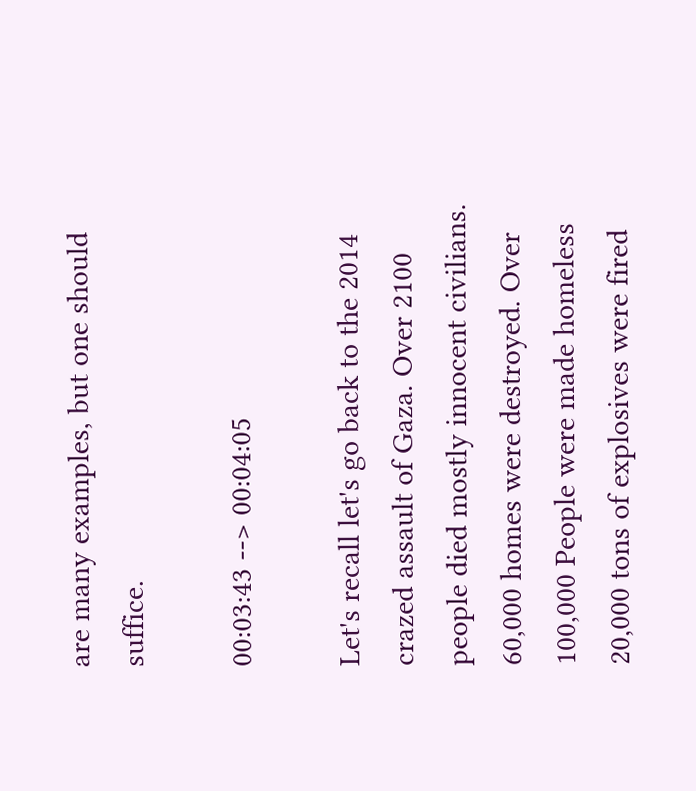are many examples, but one should suffice.

00:03:43 --> 00:04:05

Let's recall let's go back to the 2014 crazed assault of Gaza. Over 2100 people died mostly innocent civilians. 60,000 homes were destroyed. Over 100,000 People were made homeless 20,000 tons of explosives were fired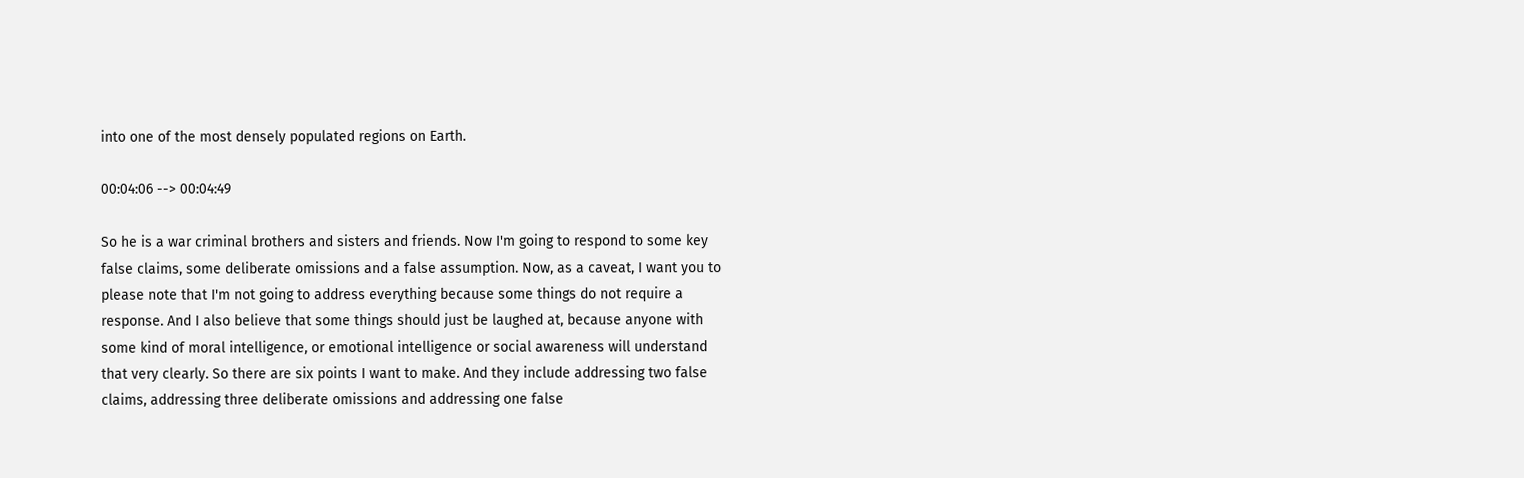into one of the most densely populated regions on Earth.

00:04:06 --> 00:04:49

So he is a war criminal brothers and sisters and friends. Now I'm going to respond to some key false claims, some deliberate omissions and a false assumption. Now, as a caveat, I want you to please note that I'm not going to address everything because some things do not require a response. And I also believe that some things should just be laughed at, because anyone with some kind of moral intelligence, or emotional intelligence or social awareness will understand that very clearly. So there are six points I want to make. And they include addressing two false claims, addressing three deliberate omissions and addressing one false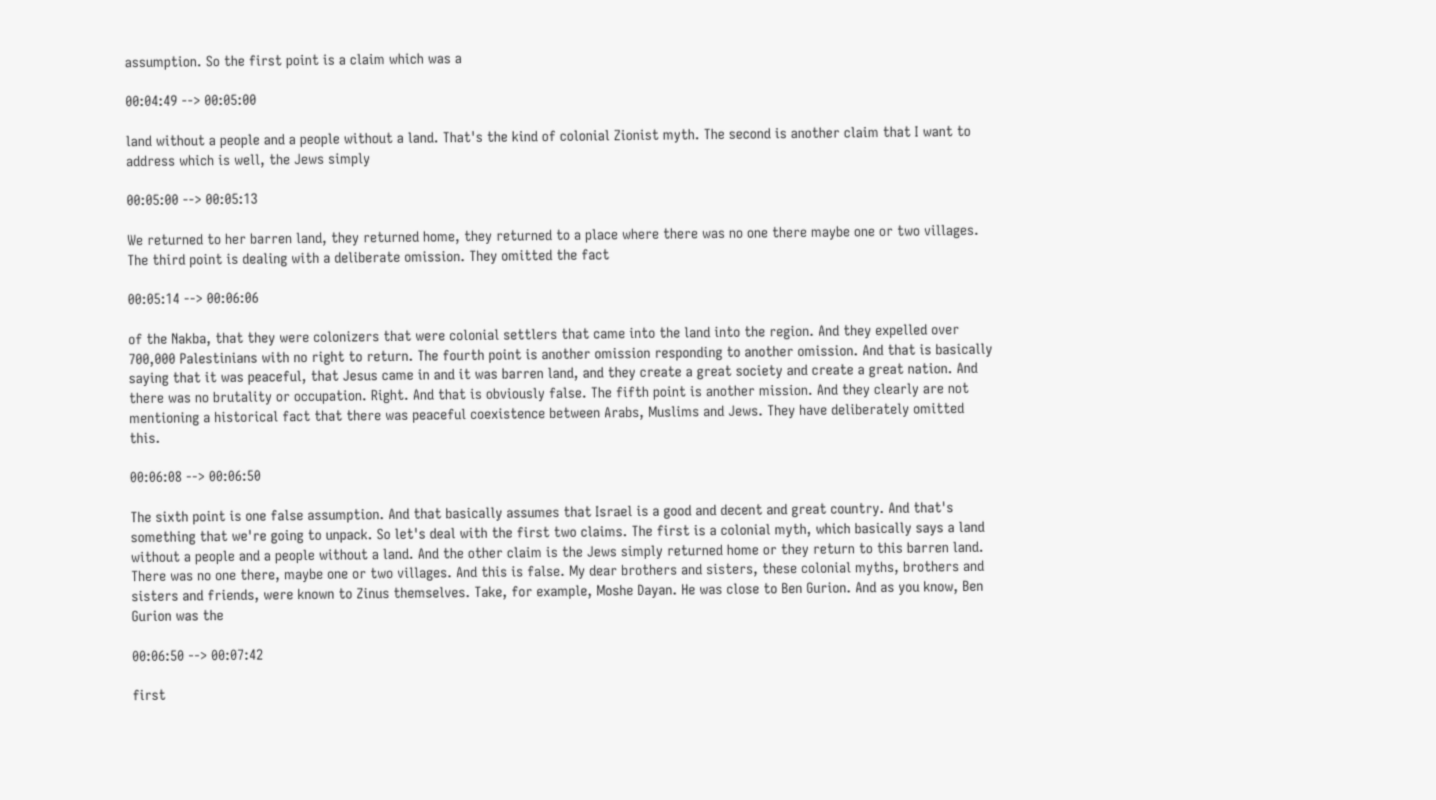assumption. So the first point is a claim which was a

00:04:49 --> 00:05:00

land without a people and a people without a land. That's the kind of colonial Zionist myth. The second is another claim that I want to address which is well, the Jews simply

00:05:00 --> 00:05:13

We returned to her barren land, they returned home, they returned to a place where there was no one there maybe one or two villages. The third point is dealing with a deliberate omission. They omitted the fact

00:05:14 --> 00:06:06

of the Nakba, that they were colonizers that were colonial settlers that came into the land into the region. And they expelled over 700,000 Palestinians with no right to return. The fourth point is another omission responding to another omission. And that is basically saying that it was peaceful, that Jesus came in and it was barren land, and they create a great society and create a great nation. And there was no brutality or occupation. Right. And that is obviously false. The fifth point is another mission. And they clearly are not mentioning a historical fact that there was peaceful coexistence between Arabs, Muslims and Jews. They have deliberately omitted this.

00:06:08 --> 00:06:50

The sixth point is one false assumption. And that basically assumes that Israel is a good and decent and great country. And that's something that we're going to unpack. So let's deal with the first two claims. The first is a colonial myth, which basically says a land without a people and a people without a land. And the other claim is the Jews simply returned home or they return to this barren land. There was no one there, maybe one or two villages. And this is false. My dear brothers and sisters, these colonial myths, brothers and sisters and friends, were known to Zinus themselves. Take, for example, Moshe Dayan. He was close to Ben Gurion. And as you know, Ben Gurion was the

00:06:50 --> 00:07:42

first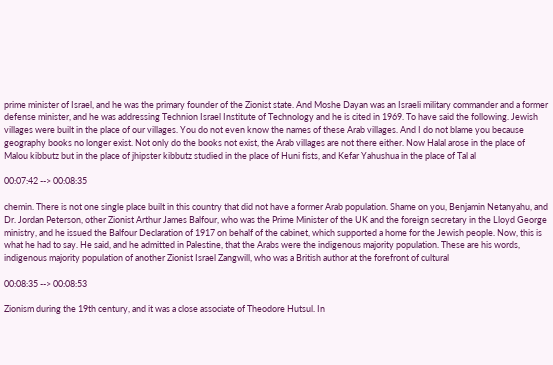prime minister of Israel, and he was the primary founder of the Zionist state. And Moshe Dayan was an Israeli military commander and a former defense minister, and he was addressing Technion Israel Institute of Technology and he is cited in 1969. To have said the following. Jewish villages were built in the place of our villages. You do not even know the names of these Arab villages. And I do not blame you because geography books no longer exist. Not only do the books not exist, the Arab villages are not there either. Now Halal arose in the place of Malou kibbutz but in the place of jhipster kibbutz studied in the place of Huni fists, and Kefar Yahushua in the place of Tal al

00:07:42 --> 00:08:35

chemin. There is not one single place built in this country that did not have a former Arab population. Shame on you, Benjamin Netanyahu, and Dr. Jordan Peterson, other Zionist Arthur James Balfour, who was the Prime Minister of the UK and the foreign secretary in the Lloyd George ministry, and he issued the Balfour Declaration of 1917 on behalf of the cabinet, which supported a home for the Jewish people. Now, this is what he had to say. He said, and he admitted in Palestine, that the Arabs were the indigenous majority population. These are his words, indigenous majority population of another Zionist Israel Zangwill, who was a British author at the forefront of cultural

00:08:35 --> 00:08:53

Zionism during the 19th century, and it was a close associate of Theodore Hutsul. In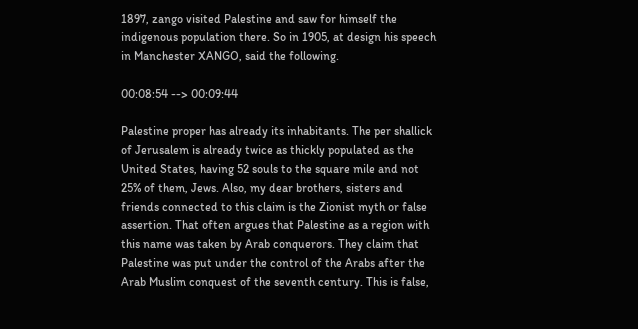1897, zango visited Palestine and saw for himself the indigenous population there. So in 1905, at design his speech in Manchester XANGO, said the following.

00:08:54 --> 00:09:44

Palestine proper has already its inhabitants. The per shallick of Jerusalem is already twice as thickly populated as the United States, having 52 souls to the square mile and not 25% of them, Jews. Also, my dear brothers, sisters and friends connected to this claim is the Zionist myth or false assertion. That often argues that Palestine as a region with this name was taken by Arab conquerors. They claim that Palestine was put under the control of the Arabs after the Arab Muslim conquest of the seventh century. This is false,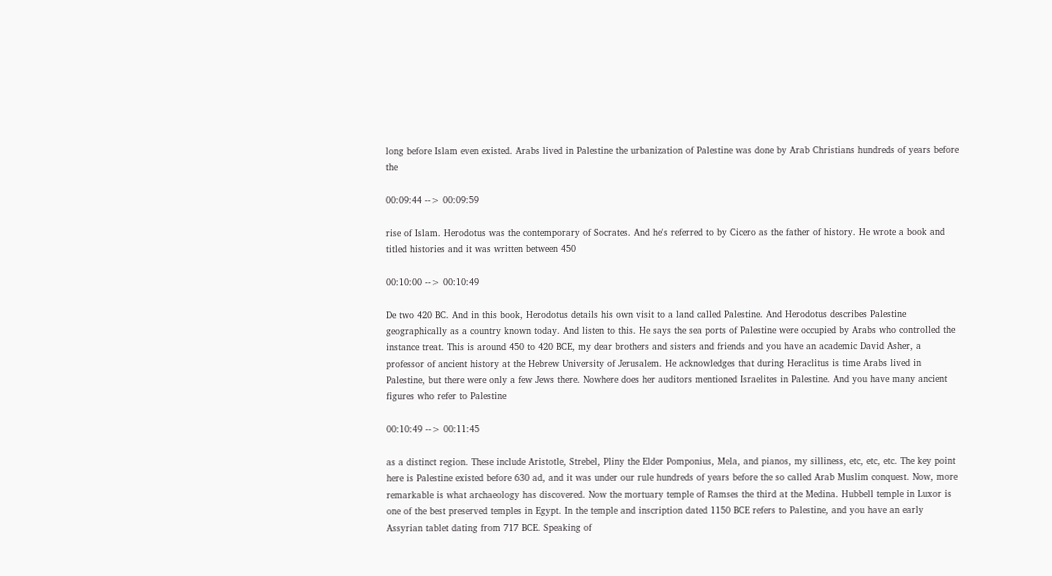long before Islam even existed. Arabs lived in Palestine the urbanization of Palestine was done by Arab Christians hundreds of years before the

00:09:44 --> 00:09:59

rise of Islam. Herodotus was the contemporary of Socrates. And he's referred to by Cicero as the father of history. He wrote a book and titled histories and it was written between 450

00:10:00 --> 00:10:49

De two 420 BC. And in this book, Herodotus details his own visit to a land called Palestine. And Herodotus describes Palestine geographically as a country known today. And listen to this. He says the sea ports of Palestine were occupied by Arabs who controlled the instance treat. This is around 450 to 420 BCE, my dear brothers and sisters and friends and you have an academic David Asher, a professor of ancient history at the Hebrew University of Jerusalem. He acknowledges that during Heraclitus is time Arabs lived in Palestine, but there were only a few Jews there. Nowhere does her auditors mentioned Israelites in Palestine. And you have many ancient figures who refer to Palestine

00:10:49 --> 00:11:45

as a distinct region. These include Aristotle, Strebel, Pliny the Elder Pomponius, Mela, and pianos, my silliness, etc, etc, etc. The key point here is Palestine existed before 630 ad, and it was under our rule hundreds of years before the so called Arab Muslim conquest. Now, more remarkable is what archaeology has discovered. Now the mortuary temple of Ramses the third at the Medina. Hubbell temple in Luxor is one of the best preserved temples in Egypt. In the temple and inscription dated 1150 BCE refers to Palestine, and you have an early Assyrian tablet dating from 717 BCE. Speaking of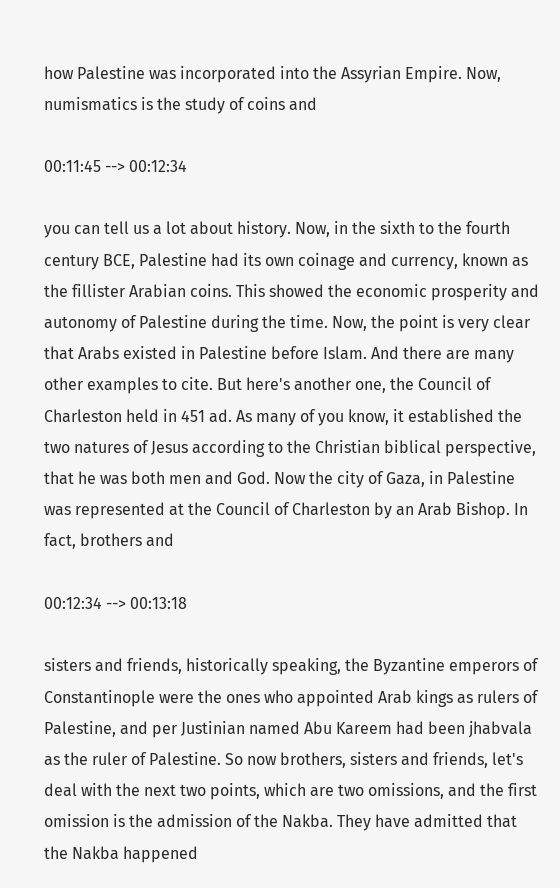how Palestine was incorporated into the Assyrian Empire. Now, numismatics is the study of coins and

00:11:45 --> 00:12:34

you can tell us a lot about history. Now, in the sixth to the fourth century BCE, Palestine had its own coinage and currency, known as the fillister Arabian coins. This showed the economic prosperity and autonomy of Palestine during the time. Now, the point is very clear that Arabs existed in Palestine before Islam. And there are many other examples to cite. But here's another one, the Council of Charleston held in 451 ad. As many of you know, it established the two natures of Jesus according to the Christian biblical perspective, that he was both men and God. Now the city of Gaza, in Palestine was represented at the Council of Charleston by an Arab Bishop. In fact, brothers and

00:12:34 --> 00:13:18

sisters and friends, historically speaking, the Byzantine emperors of Constantinople were the ones who appointed Arab kings as rulers of Palestine, and per Justinian named Abu Kareem had been jhabvala as the ruler of Palestine. So now brothers, sisters and friends, let's deal with the next two points, which are two omissions, and the first omission is the admission of the Nakba. They have admitted that the Nakba happened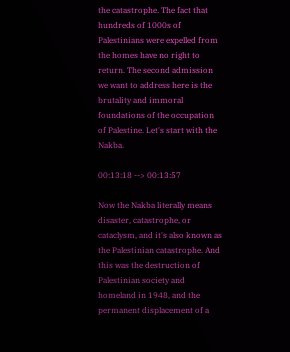the catastrophe. The fact that hundreds of 1000s of Palestinians were expelled from the homes have no right to return. The second admission we want to address here is the brutality and immoral foundations of the occupation of Palestine. Let's start with the Nakba.

00:13:18 --> 00:13:57

Now the Nakba literally means disaster, catastrophe, or cataclysm, and it's also known as the Palestinian catastrophe. And this was the destruction of Palestinian society and homeland in 1948, and the permanent displacement of a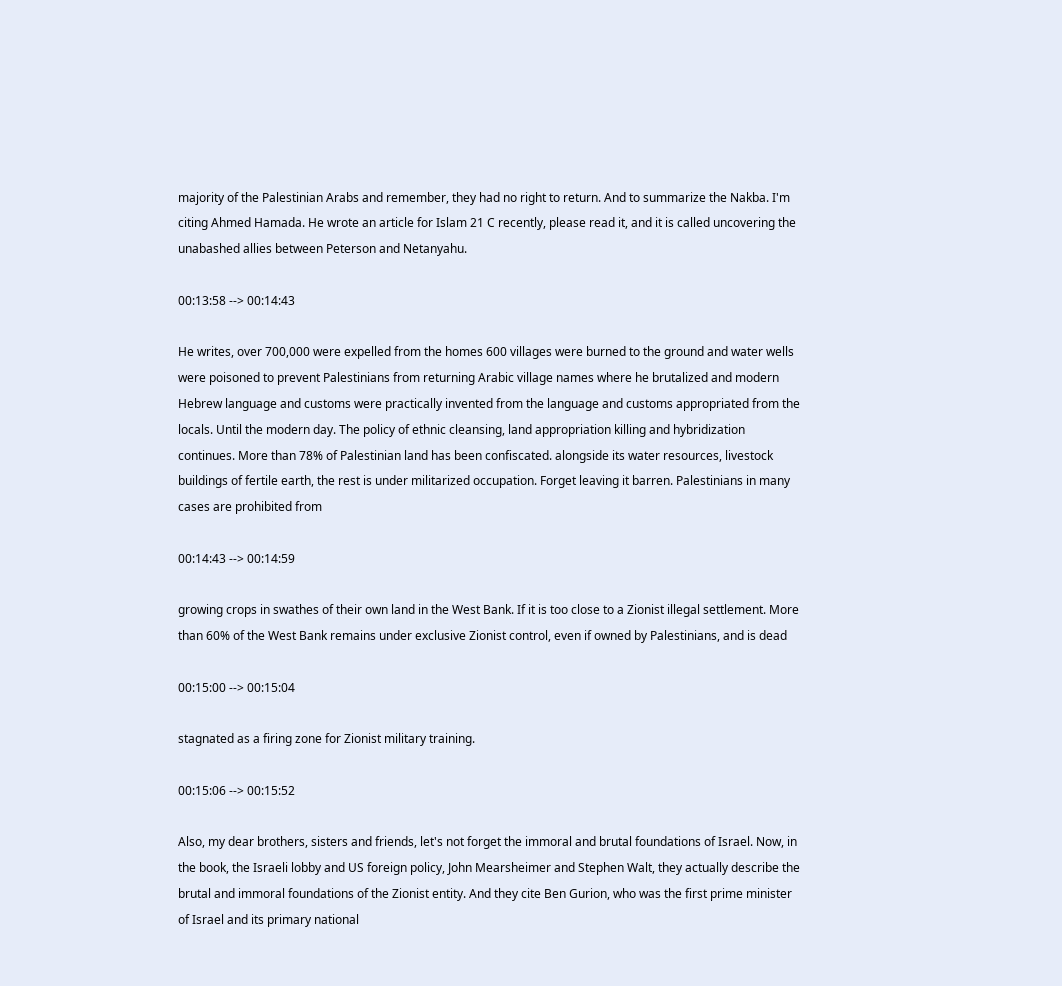majority of the Palestinian Arabs and remember, they had no right to return. And to summarize the Nakba. I'm citing Ahmed Hamada. He wrote an article for Islam 21 C recently, please read it, and it is called uncovering the unabashed allies between Peterson and Netanyahu.

00:13:58 --> 00:14:43

He writes, over 700,000 were expelled from the homes 600 villages were burned to the ground and water wells were poisoned to prevent Palestinians from returning Arabic village names where he brutalized and modern Hebrew language and customs were practically invented from the language and customs appropriated from the locals. Until the modern day. The policy of ethnic cleansing, land appropriation killing and hybridization continues. More than 78% of Palestinian land has been confiscated. alongside its water resources, livestock buildings of fertile earth, the rest is under militarized occupation. Forget leaving it barren. Palestinians in many cases are prohibited from

00:14:43 --> 00:14:59

growing crops in swathes of their own land in the West Bank. If it is too close to a Zionist illegal settlement. More than 60% of the West Bank remains under exclusive Zionist control, even if owned by Palestinians, and is dead

00:15:00 --> 00:15:04

stagnated as a firing zone for Zionist military training.

00:15:06 --> 00:15:52

Also, my dear brothers, sisters and friends, let's not forget the immoral and brutal foundations of Israel. Now, in the book, the Israeli lobby and US foreign policy, John Mearsheimer and Stephen Walt, they actually describe the brutal and immoral foundations of the Zionist entity. And they cite Ben Gurion, who was the first prime minister of Israel and its primary national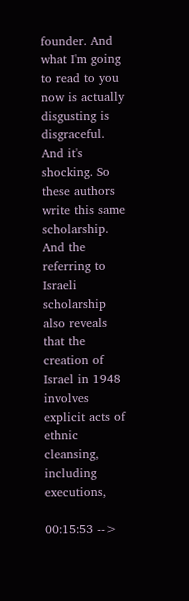founder. And what I'm going to read to you now is actually disgusting is disgraceful. And it's shocking. So these authors write this same scholarship. And the referring to Israeli scholarship also reveals that the creation of Israel in 1948 involves explicit acts of ethnic cleansing, including executions,

00:15:53 -->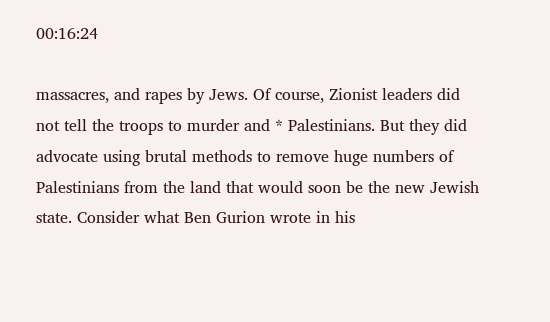00:16:24

massacres, and rapes by Jews. Of course, Zionist leaders did not tell the troops to murder and * Palestinians. But they did advocate using brutal methods to remove huge numbers of Palestinians from the land that would soon be the new Jewish state. Consider what Ben Gurion wrote in his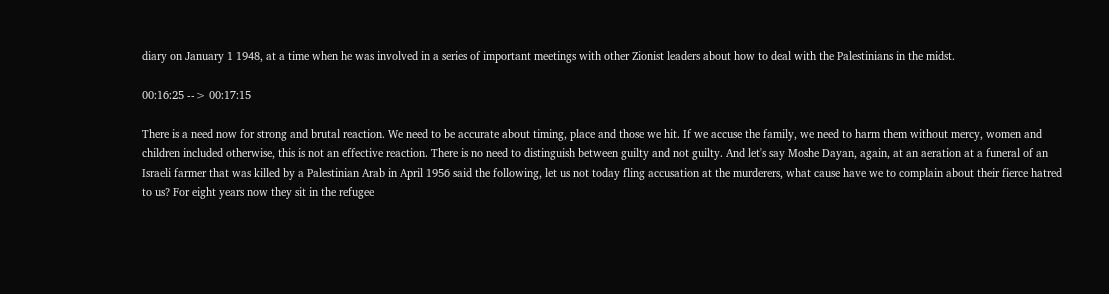diary on January 1 1948, at a time when he was involved in a series of important meetings with other Zionist leaders about how to deal with the Palestinians in the midst.

00:16:25 --> 00:17:15

There is a need now for strong and brutal reaction. We need to be accurate about timing, place and those we hit. If we accuse the family, we need to harm them without mercy, women and children included otherwise, this is not an effective reaction. There is no need to distinguish between guilty and not guilty. And let's say Moshe Dayan, again, at an aeration at a funeral of an Israeli farmer that was killed by a Palestinian Arab in April 1956 said the following, let us not today fling accusation at the murderers, what cause have we to complain about their fierce hatred to us? For eight years now they sit in the refugee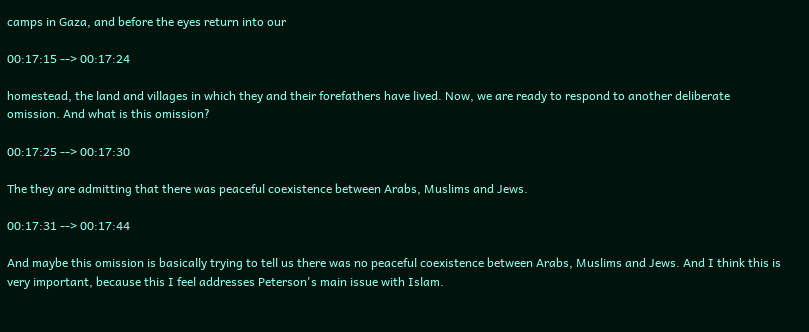camps in Gaza, and before the eyes return into our

00:17:15 --> 00:17:24

homestead, the land and villages in which they and their forefathers have lived. Now, we are ready to respond to another deliberate omission. And what is this omission?

00:17:25 --> 00:17:30

The they are admitting that there was peaceful coexistence between Arabs, Muslims and Jews.

00:17:31 --> 00:17:44

And maybe this omission is basically trying to tell us there was no peaceful coexistence between Arabs, Muslims and Jews. And I think this is very important, because this I feel addresses Peterson's main issue with Islam.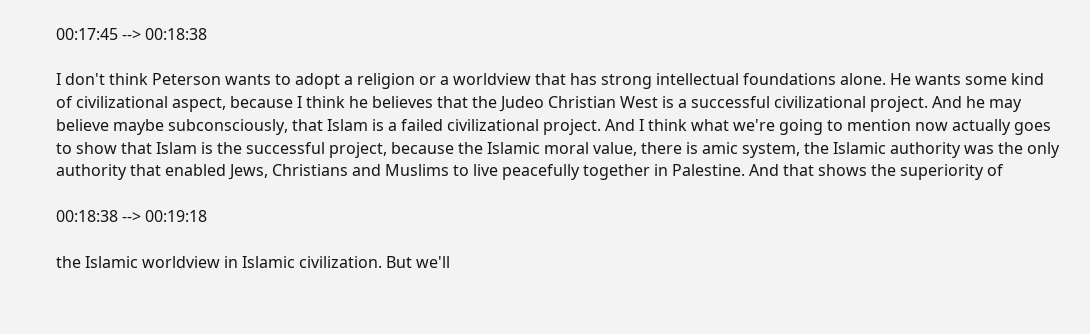00:17:45 --> 00:18:38

I don't think Peterson wants to adopt a religion or a worldview that has strong intellectual foundations alone. He wants some kind of civilizational aspect, because I think he believes that the Judeo Christian West is a successful civilizational project. And he may believe maybe subconsciously, that Islam is a failed civilizational project. And I think what we're going to mention now actually goes to show that Islam is the successful project, because the Islamic moral value, there is amic system, the Islamic authority was the only authority that enabled Jews, Christians and Muslims to live peacefully together in Palestine. And that shows the superiority of

00:18:38 --> 00:19:18

the Islamic worldview in Islamic civilization. But we'll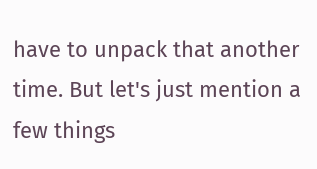have to unpack that another time. But let's just mention a few things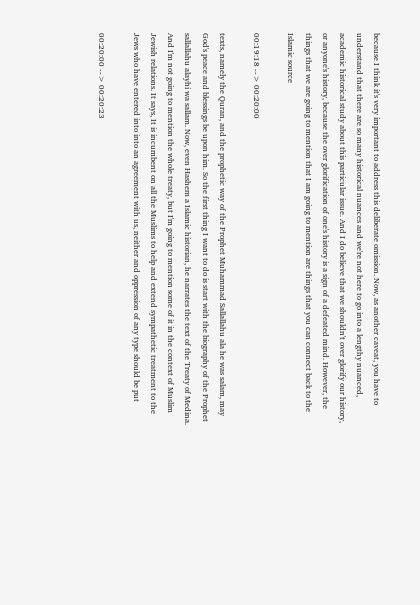because I think it's very important to address this deliberate omission. Now, as another caveat, you have to understand that there are so many historical nuances and we're not here to go into a lengthy nuanced, academic historical study about this particular issue. And I do believe that we shouldn't over glorify our history, or anyone's history, because the over glorification of one's history is a sign of a defeated mind. However, the things that we are going to mention that I am going to mention are things that you can connect back to the Islamic source

00:19:18 --> 00:20:00

texts, namely the Quran, and the prophetic way of the Prophet Muhammad Sallallahu ala he was salam, may God's peace and blessings be upon him. So the first thing I want to do is start with the biography of the Prophet sallallahu alayhi wa sallam. Now, even Hashem a Islamic historian, he narrates the text of the Treaty of Medina. And I'm not going to mention the whole treaty, but I'm going to mention some of it in the context of Muslim Jewish relations. It says, It is incumbent on all the Muslims to help and extend sympathetic treatment to the Jews who have entered into into an agreement with us, neither and oppression of any type should be put

00:20:00 --> 00:20:23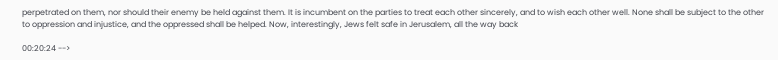perpetrated on them, nor should their enemy be held against them. It is incumbent on the parties to treat each other sincerely, and to wish each other well. None shall be subject to the other to oppression and injustice, and the oppressed shall be helped. Now, interestingly, Jews felt safe in Jerusalem, all the way back

00:20:24 -->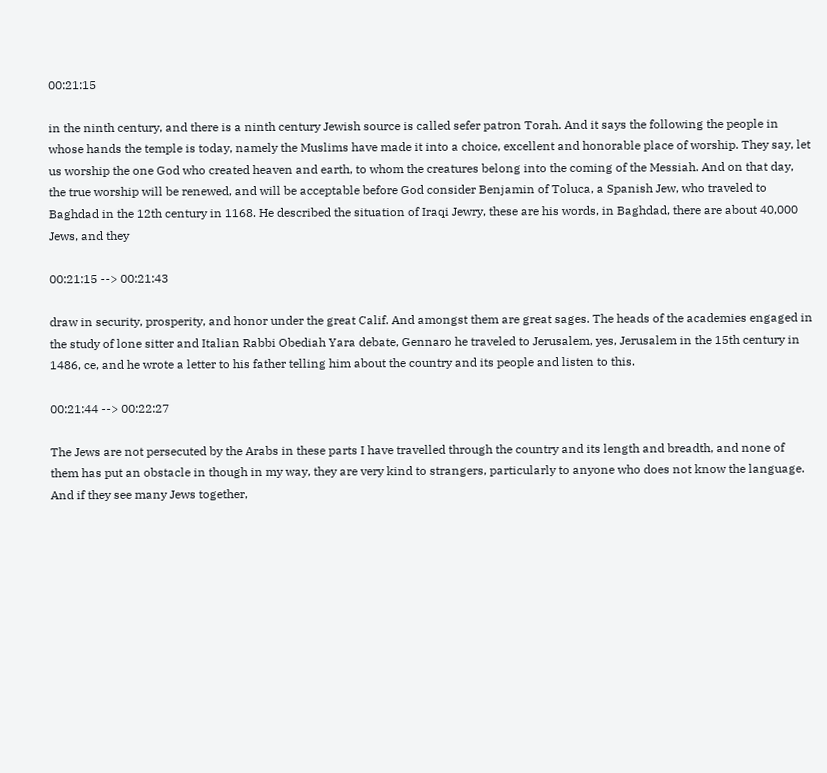00:21:15

in the ninth century, and there is a ninth century Jewish source is called sefer patron Torah. And it says the following the people in whose hands the temple is today, namely the Muslims have made it into a choice, excellent and honorable place of worship. They say, let us worship the one God who created heaven and earth, to whom the creatures belong into the coming of the Messiah. And on that day, the true worship will be renewed, and will be acceptable before God consider Benjamin of Toluca, a Spanish Jew, who traveled to Baghdad in the 12th century in 1168. He described the situation of Iraqi Jewry, these are his words, in Baghdad, there are about 40,000 Jews, and they

00:21:15 --> 00:21:43

draw in security, prosperity, and honor under the great Calif. And amongst them are great sages. The heads of the academies engaged in the study of lone sitter and Italian Rabbi Obediah Yara debate, Gennaro he traveled to Jerusalem, yes, Jerusalem in the 15th century in 1486, ce, and he wrote a letter to his father telling him about the country and its people and listen to this.

00:21:44 --> 00:22:27

The Jews are not persecuted by the Arabs in these parts I have travelled through the country and its length and breadth, and none of them has put an obstacle in though in my way, they are very kind to strangers, particularly to anyone who does not know the language. And if they see many Jews together,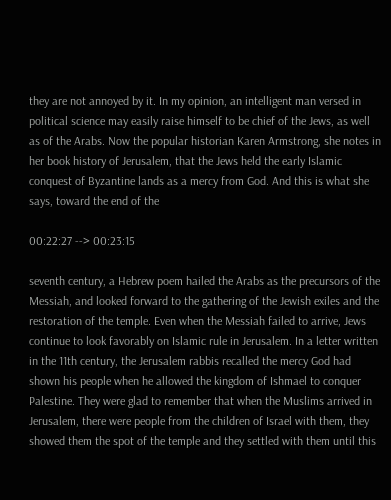they are not annoyed by it. In my opinion, an intelligent man versed in political science may easily raise himself to be chief of the Jews, as well as of the Arabs. Now the popular historian Karen Armstrong, she notes in her book history of Jerusalem, that the Jews held the early Islamic conquest of Byzantine lands as a mercy from God. And this is what she says, toward the end of the

00:22:27 --> 00:23:15

seventh century, a Hebrew poem hailed the Arabs as the precursors of the Messiah, and looked forward to the gathering of the Jewish exiles and the restoration of the temple. Even when the Messiah failed to arrive, Jews continue to look favorably on Islamic rule in Jerusalem. In a letter written in the 11th century, the Jerusalem rabbis recalled the mercy God had shown his people when he allowed the kingdom of Ishmael to conquer Palestine. They were glad to remember that when the Muslims arrived in Jerusalem, there were people from the children of Israel with them, they showed them the spot of the temple and they settled with them until this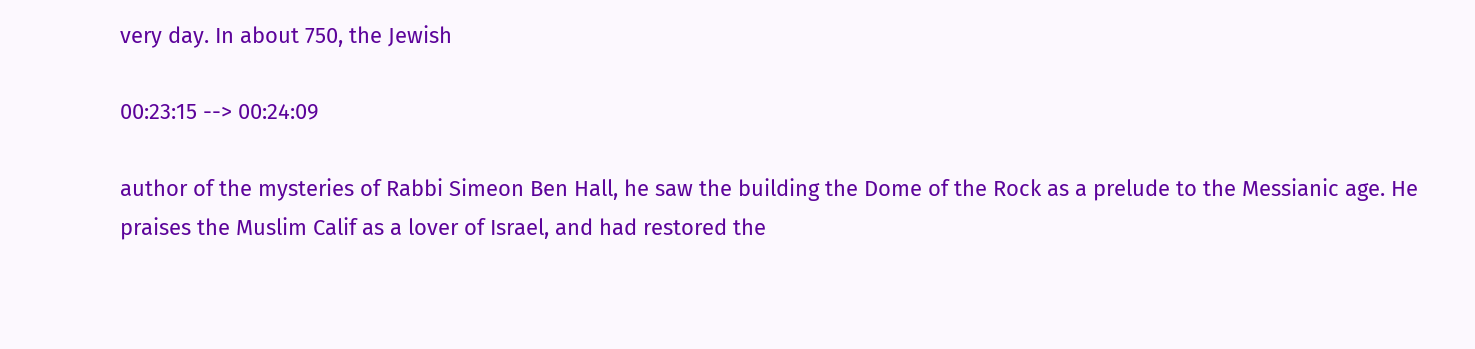very day. In about 750, the Jewish

00:23:15 --> 00:24:09

author of the mysteries of Rabbi Simeon Ben Hall, he saw the building the Dome of the Rock as a prelude to the Messianic age. He praises the Muslim Calif as a lover of Israel, and had restored the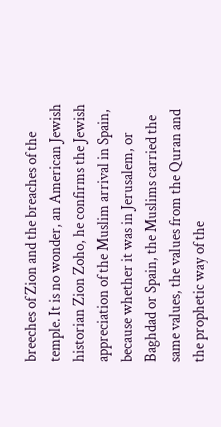breeches of Zion and the breaches of the temple. It is no wonder, an American Jewish historian Zion Zoho, he confirms the Jewish appreciation of the Muslim arrival in Spain, because whether it was in Jerusalem, or Baghdad or Spain, the Muslims carried the same values, the values from the Quran and the prophetic way of the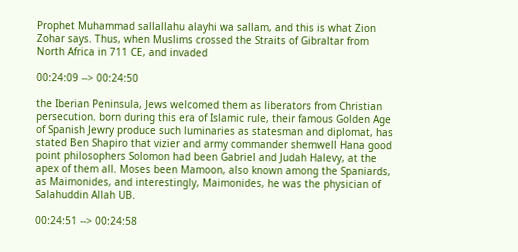Prophet Muhammad sallallahu alayhi wa sallam, and this is what Zion Zohar says. Thus, when Muslims crossed the Straits of Gibraltar from North Africa in 711 CE, and invaded

00:24:09 --> 00:24:50

the Iberian Peninsula, Jews welcomed them as liberators from Christian persecution. born during this era of Islamic rule, their famous Golden Age of Spanish Jewry produce such luminaries as statesman and diplomat, has stated Ben Shapiro that vizier and army commander shemwell Hana good point philosophers Solomon had been Gabriel and Judah Halevy, at the apex of them all. Moses been Mamoon, also known among the Spaniards, as Maimonides, and interestingly, Maimonides, he was the physician of Salahuddin Allah UB.

00:24:51 --> 00:24:58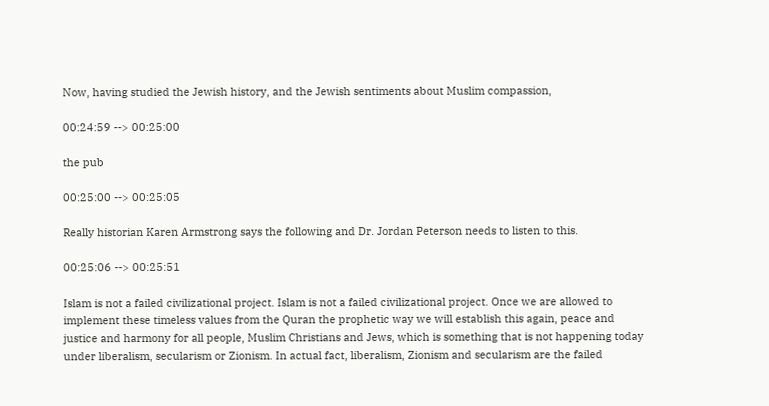Now, having studied the Jewish history, and the Jewish sentiments about Muslim compassion,

00:24:59 --> 00:25:00

the pub

00:25:00 --> 00:25:05

Really historian Karen Armstrong says the following and Dr. Jordan Peterson needs to listen to this.

00:25:06 --> 00:25:51

Islam is not a failed civilizational project. Islam is not a failed civilizational project. Once we are allowed to implement these timeless values from the Quran the prophetic way we will establish this again, peace and justice and harmony for all people, Muslim Christians and Jews, which is something that is not happening today under liberalism, secularism or Zionism. In actual fact, liberalism, Zionism and secularism are the failed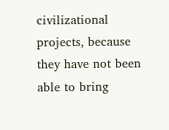civilizational projects, because they have not been able to bring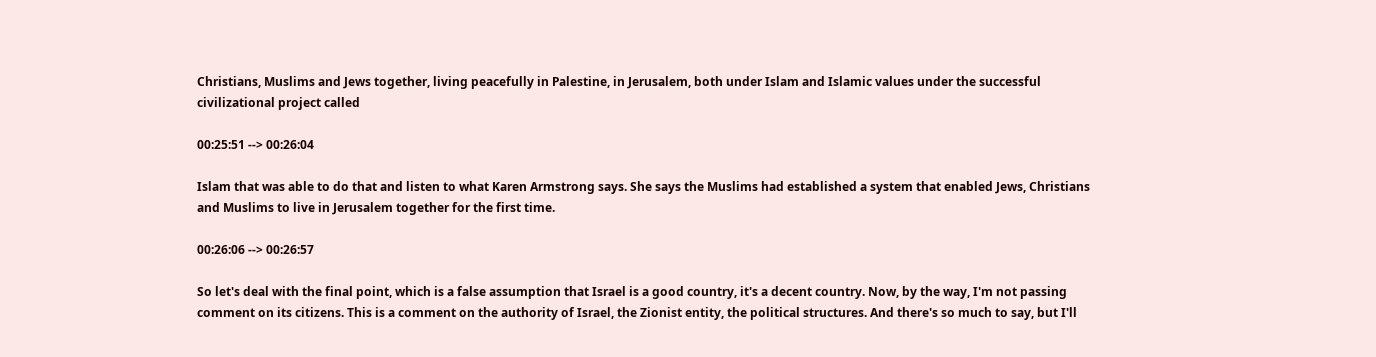Christians, Muslims and Jews together, living peacefully in Palestine, in Jerusalem, both under Islam and Islamic values under the successful civilizational project called

00:25:51 --> 00:26:04

Islam that was able to do that and listen to what Karen Armstrong says. She says the Muslims had established a system that enabled Jews, Christians and Muslims to live in Jerusalem together for the first time.

00:26:06 --> 00:26:57

So let's deal with the final point, which is a false assumption that Israel is a good country, it's a decent country. Now, by the way, I'm not passing comment on its citizens. This is a comment on the authority of Israel, the Zionist entity, the political structures. And there's so much to say, but I'll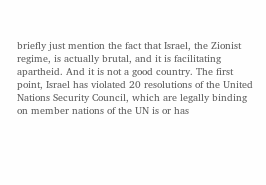briefly just mention the fact that Israel, the Zionist regime, is actually brutal, and it is facilitating apartheid. And it is not a good country. The first point, Israel has violated 20 resolutions of the United Nations Security Council, which are legally binding on member nations of the UN is or has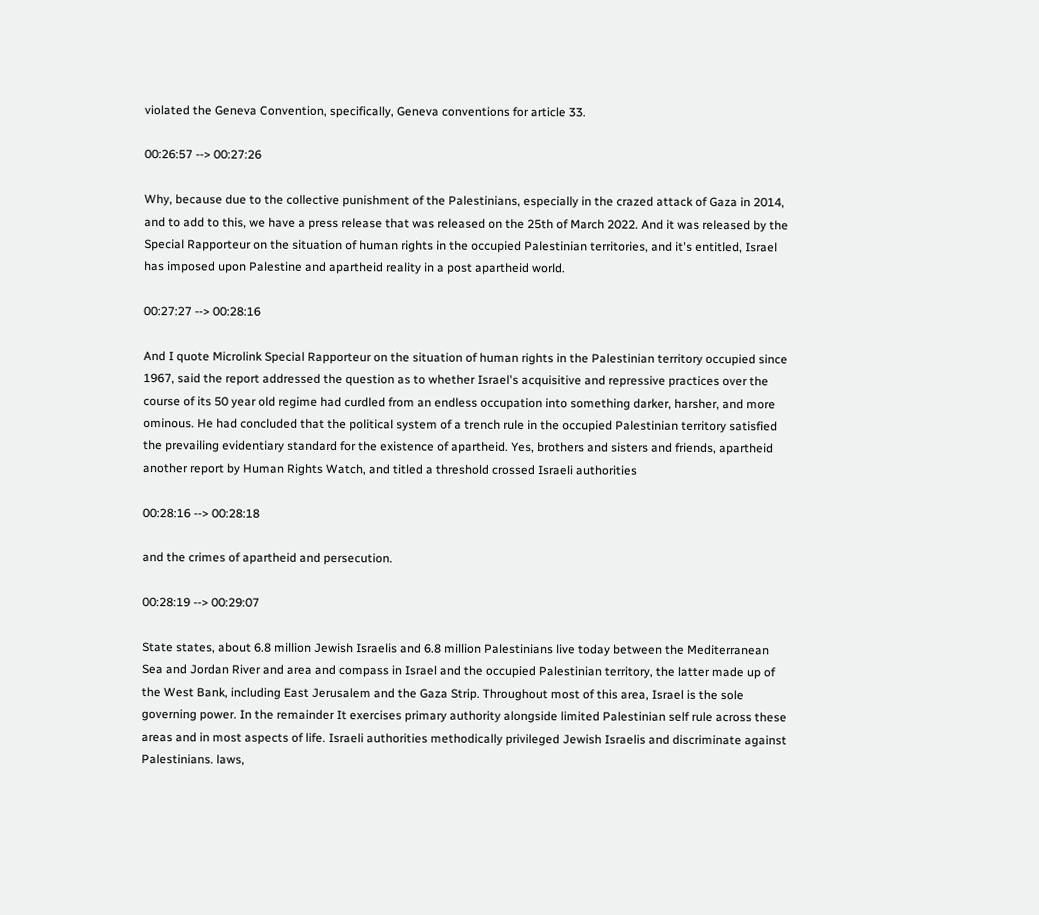violated the Geneva Convention, specifically, Geneva conventions for article 33.

00:26:57 --> 00:27:26

Why, because due to the collective punishment of the Palestinians, especially in the crazed attack of Gaza in 2014, and to add to this, we have a press release that was released on the 25th of March 2022. And it was released by the Special Rapporteur on the situation of human rights in the occupied Palestinian territories, and it's entitled, Israel has imposed upon Palestine and apartheid reality in a post apartheid world.

00:27:27 --> 00:28:16

And I quote Microlink Special Rapporteur on the situation of human rights in the Palestinian territory occupied since 1967, said the report addressed the question as to whether Israel's acquisitive and repressive practices over the course of its 50 year old regime had curdled from an endless occupation into something darker, harsher, and more ominous. He had concluded that the political system of a trench rule in the occupied Palestinian territory satisfied the prevailing evidentiary standard for the existence of apartheid. Yes, brothers and sisters and friends, apartheid another report by Human Rights Watch, and titled a threshold crossed Israeli authorities

00:28:16 --> 00:28:18

and the crimes of apartheid and persecution.

00:28:19 --> 00:29:07

State states, about 6.8 million Jewish Israelis and 6.8 million Palestinians live today between the Mediterranean Sea and Jordan River and area and compass in Israel and the occupied Palestinian territory, the latter made up of the West Bank, including East Jerusalem and the Gaza Strip. Throughout most of this area, Israel is the sole governing power. In the remainder It exercises primary authority alongside limited Palestinian self rule across these areas and in most aspects of life. Israeli authorities methodically privileged Jewish Israelis and discriminate against Palestinians. laws,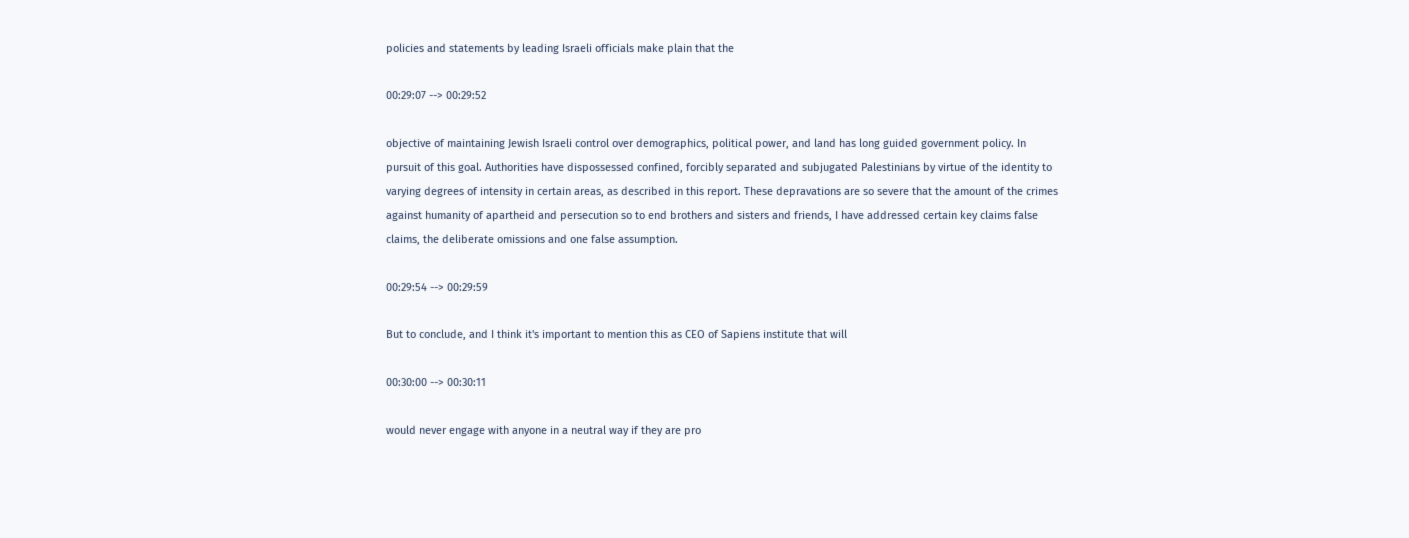policies and statements by leading Israeli officials make plain that the

00:29:07 --> 00:29:52

objective of maintaining Jewish Israeli control over demographics, political power, and land has long guided government policy. In pursuit of this goal. Authorities have dispossessed confined, forcibly separated and subjugated Palestinians by virtue of the identity to varying degrees of intensity in certain areas, as described in this report. These depravations are so severe that the amount of the crimes against humanity of apartheid and persecution so to end brothers and sisters and friends, I have addressed certain key claims false claims, the deliberate omissions and one false assumption.

00:29:54 --> 00:29:59

But to conclude, and I think it's important to mention this as CEO of Sapiens institute that will

00:30:00 --> 00:30:11

would never engage with anyone in a neutral way if they are pro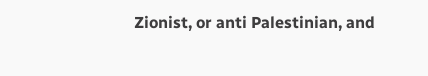Zionist, or anti Palestinian, and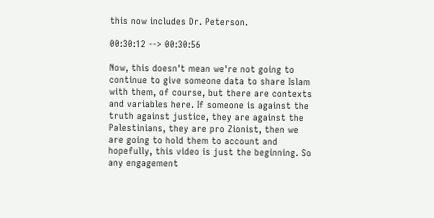this now includes Dr. Peterson.

00:30:12 --> 00:30:56

Now, this doesn't mean we're not going to continue to give someone data to share Islam with them, of course, but there are contexts and variables here. If someone is against the truth against justice, they are against the Palestinians, they are pro Zionist, then we are going to hold them to account and hopefully, this video is just the beginning. So any engagement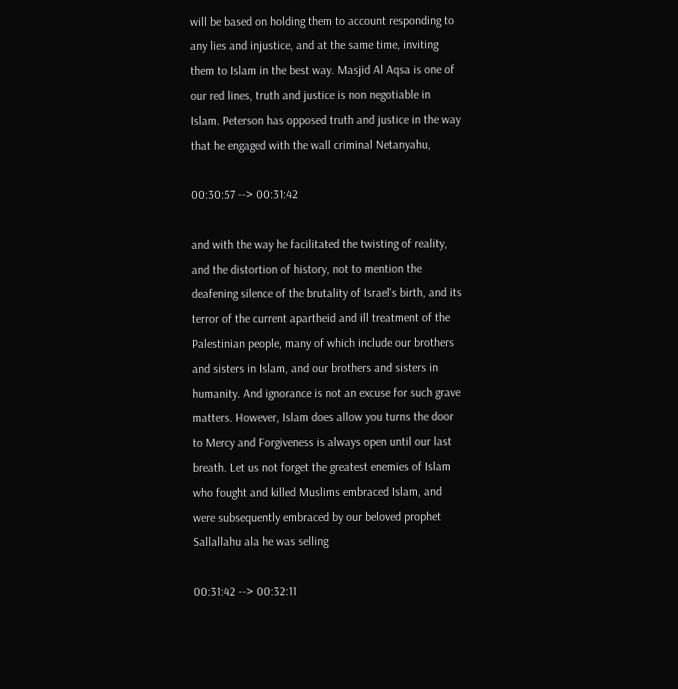will be based on holding them to account responding to any lies and injustice, and at the same time, inviting them to Islam in the best way. Masjid Al Aqsa is one of our red lines, truth and justice is non negotiable in Islam. Peterson has opposed truth and justice in the way that he engaged with the wall criminal Netanyahu,

00:30:57 --> 00:31:42

and with the way he facilitated the twisting of reality, and the distortion of history, not to mention the deafening silence of the brutality of Israel's birth, and its terror of the current apartheid and ill treatment of the Palestinian people, many of which include our brothers and sisters in Islam, and our brothers and sisters in humanity. And ignorance is not an excuse for such grave matters. However, Islam does allow you turns the door to Mercy and Forgiveness is always open until our last breath. Let us not forget the greatest enemies of Islam who fought and killed Muslims embraced Islam, and were subsequently embraced by our beloved prophet Sallallahu ala he was selling

00:31:42 --> 00:32:11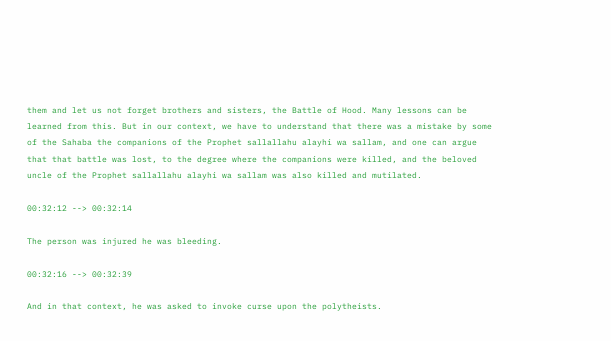them and let us not forget brothers and sisters, the Battle of Hood. Many lessons can be learned from this. But in our context, we have to understand that there was a mistake by some of the Sahaba the companions of the Prophet sallallahu alayhi wa sallam, and one can argue that that battle was lost, to the degree where the companions were killed, and the beloved uncle of the Prophet sallallahu alayhi wa sallam was also killed and mutilated.

00:32:12 --> 00:32:14

The person was injured he was bleeding.

00:32:16 --> 00:32:39

And in that context, he was asked to invoke curse upon the polytheists.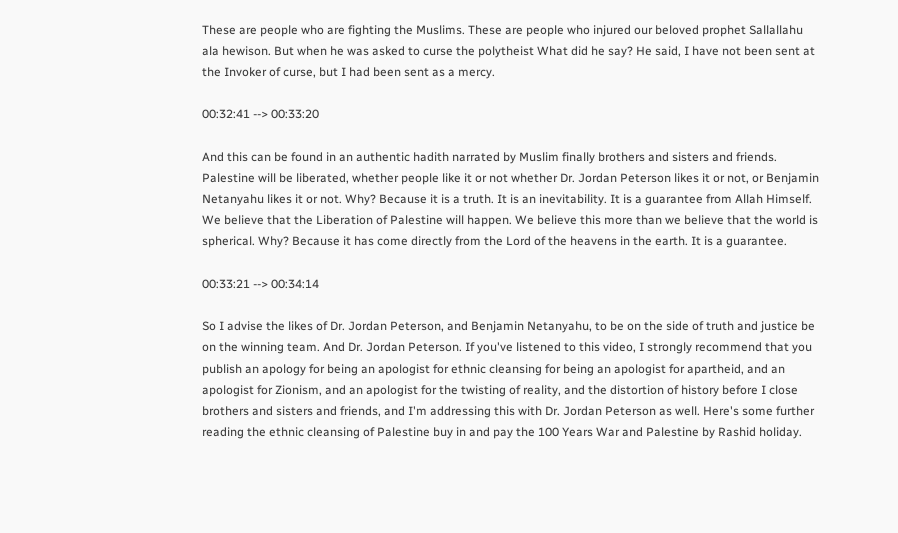These are people who are fighting the Muslims. These are people who injured our beloved prophet Sallallahu ala hewison. But when he was asked to curse the polytheist What did he say? He said, I have not been sent at the Invoker of curse, but I had been sent as a mercy.

00:32:41 --> 00:33:20

And this can be found in an authentic hadith narrated by Muslim finally brothers and sisters and friends. Palestine will be liberated, whether people like it or not whether Dr. Jordan Peterson likes it or not, or Benjamin Netanyahu likes it or not. Why? Because it is a truth. It is an inevitability. It is a guarantee from Allah Himself. We believe that the Liberation of Palestine will happen. We believe this more than we believe that the world is spherical. Why? Because it has come directly from the Lord of the heavens in the earth. It is a guarantee.

00:33:21 --> 00:34:14

So I advise the likes of Dr. Jordan Peterson, and Benjamin Netanyahu, to be on the side of truth and justice be on the winning team. And Dr. Jordan Peterson. If you've listened to this video, I strongly recommend that you publish an apology for being an apologist for ethnic cleansing for being an apologist for apartheid, and an apologist for Zionism, and an apologist for the twisting of reality, and the distortion of history before I close brothers and sisters and friends, and I'm addressing this with Dr. Jordan Peterson as well. Here's some further reading the ethnic cleansing of Palestine buy in and pay the 100 Years War and Palestine by Rashid holiday.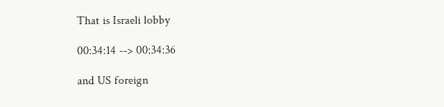That is Israeli lobby

00:34:14 --> 00:34:36

and US foreign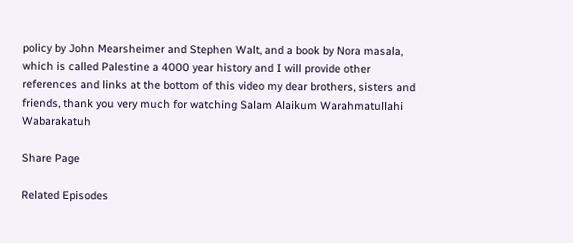policy by John Mearsheimer and Stephen Walt, and a book by Nora masala, which is called Palestine a 4000 year history and I will provide other references and links at the bottom of this video my dear brothers, sisters and friends, thank you very much for watching Salam Alaikum Warahmatullahi Wabarakatuh

Share Page

Related Episodes